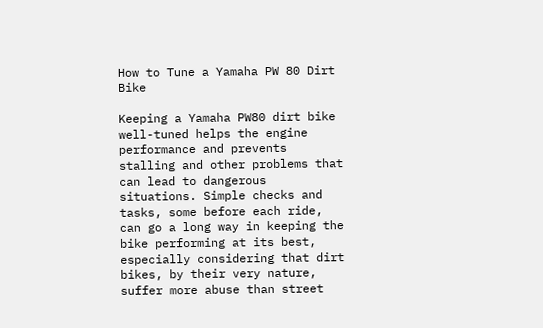How to Tune a Yamaha PW 80 Dirt Bike

Keeping a Yamaha PW80 dirt bike well-tuned helps the engine performance and prevents stalling and other problems that can lead to dangerous situations. Simple checks and tasks, some before each ride, can go a long way in keeping the bike performing at its best, especially considering that dirt bikes, by their very nature, suffer more abuse than street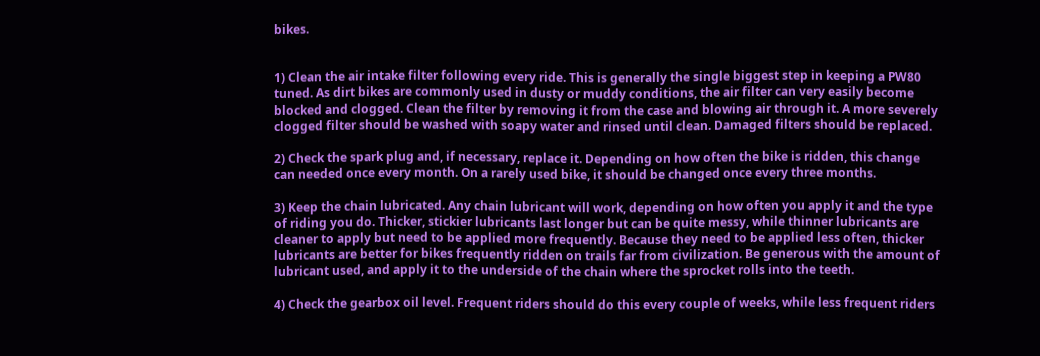bikes.


1) Clean the air intake filter following every ride. This is generally the single biggest step in keeping a PW80 tuned. As dirt bikes are commonly used in dusty or muddy conditions, the air filter can very easily become blocked and clogged. Clean the filter by removing it from the case and blowing air through it. A more severely clogged filter should be washed with soapy water and rinsed until clean. Damaged filters should be replaced.

2) Check the spark plug and, if necessary, replace it. Depending on how often the bike is ridden, this change can needed once every month. On a rarely used bike, it should be changed once every three months.

3) Keep the chain lubricated. Any chain lubricant will work, depending on how often you apply it and the type of riding you do. Thicker, stickier lubricants last longer but can be quite messy, while thinner lubricants are cleaner to apply but need to be applied more frequently. Because they need to be applied less often, thicker lubricants are better for bikes frequently ridden on trails far from civilization. Be generous with the amount of lubricant used, and apply it to the underside of the chain where the sprocket rolls into the teeth.

4) Check the gearbox oil level. Frequent riders should do this every couple of weeks, while less frequent riders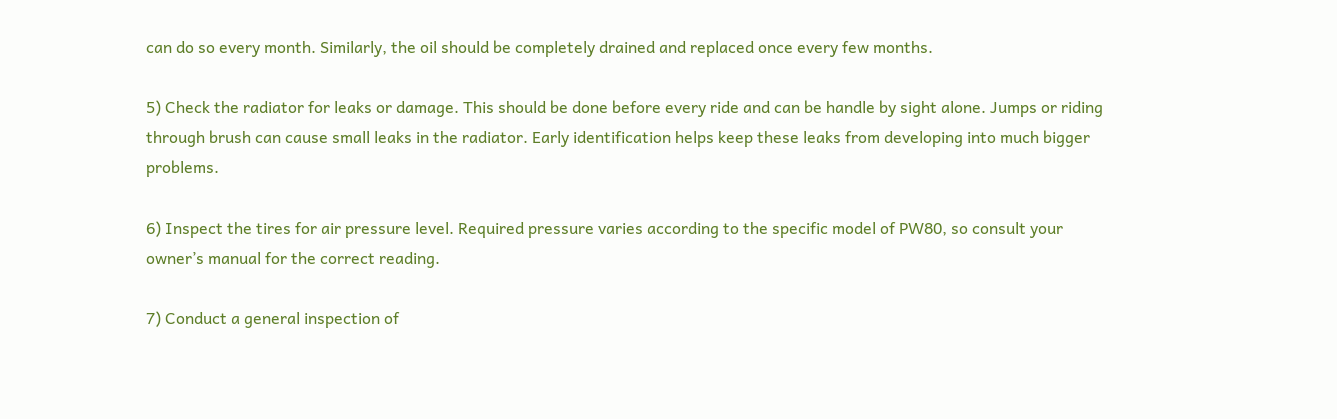can do so every month. Similarly, the oil should be completely drained and replaced once every few months.

5) Check the radiator for leaks or damage. This should be done before every ride and can be handle by sight alone. Jumps or riding through brush can cause small leaks in the radiator. Early identification helps keep these leaks from developing into much bigger problems.

6) Inspect the tires for air pressure level. Required pressure varies according to the specific model of PW80, so consult your owner’s manual for the correct reading.

7) Conduct a general inspection of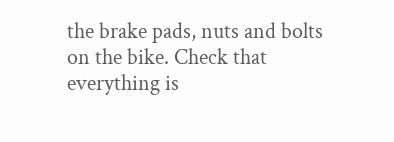the brake pads, nuts and bolts on the bike. Check that everything is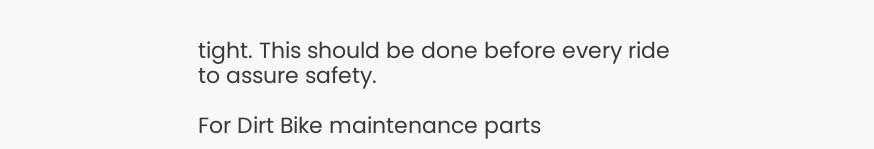tight. This should be done before every ride to assure safety.

For Dirt Bike maintenance parts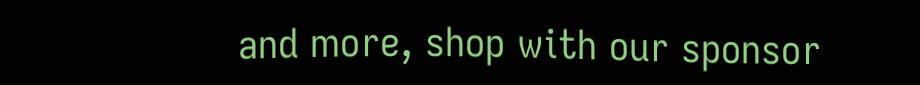and more, shop with our sponsor